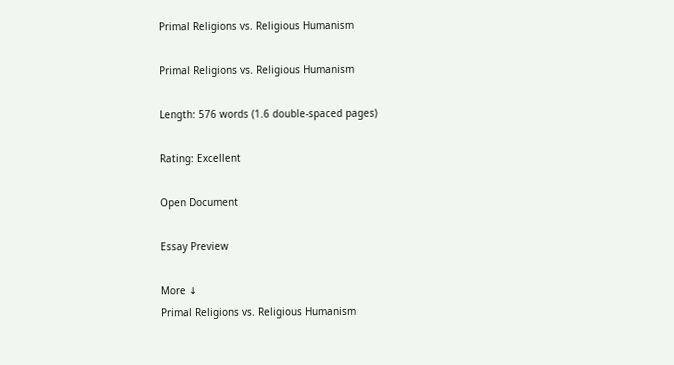Primal Religions vs. Religious Humanism

Primal Religions vs. Religious Humanism

Length: 576 words (1.6 double-spaced pages)

Rating: Excellent

Open Document

Essay Preview

More ↓
Primal Religions vs. Religious Humanism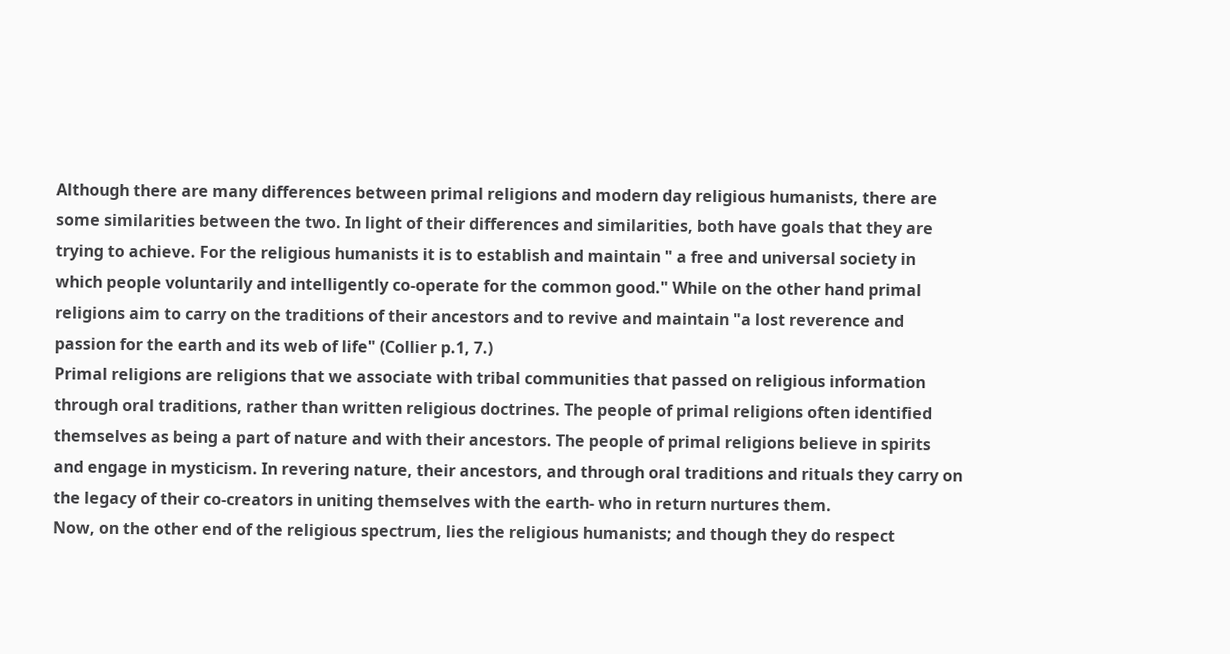Although there are many differences between primal religions and modern day religious humanists, there are some similarities between the two. In light of their differences and similarities, both have goals that they are trying to achieve. For the religious humanists it is to establish and maintain " a free and universal society in which people voluntarily and intelligently co-operate for the common good." While on the other hand primal religions aim to carry on the traditions of their ancestors and to revive and maintain "a lost reverence and passion for the earth and its web of life" (Collier p.1, 7.)
Primal religions are religions that we associate with tribal communities that passed on religious information through oral traditions, rather than written religious doctrines. The people of primal religions often identified themselves as being a part of nature and with their ancestors. The people of primal religions believe in spirits and engage in mysticism. In revering nature, their ancestors, and through oral traditions and rituals they carry on the legacy of their co-creators in uniting themselves with the earth- who in return nurtures them.
Now, on the other end of the religious spectrum, lies the religious humanists; and though they do respect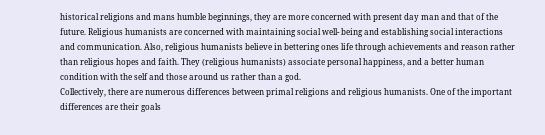historical religions and mans humble beginnings, they are more concerned with present day man and that of the future. Religious humanists are concerned with maintaining social well- being and establishing social interactions and communication. Also, religious humanists believe in bettering ones life through achievements and reason rather than religious hopes and faith. They (religious humanists) associate personal happiness, and a better human condition with the self and those around us rather than a god.
Collectively, there are numerous differences between primal religions and religious humanists. One of the important differences are their goals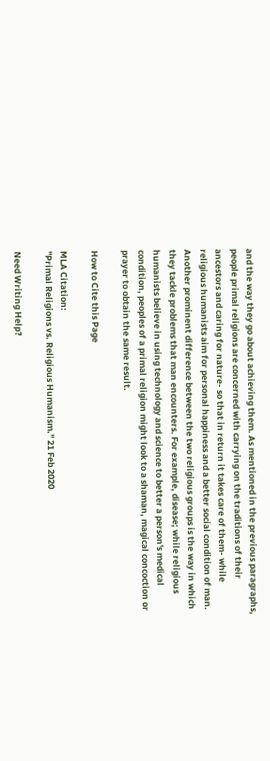and the way they go about achieving them. As mentioned in the previous paragraphs, people primal religions are concerned with carrying on the traditions of their ancestors and caring for nature- so that in return it takes care of them- while religious humanists aim for personal happiness and a better social condition of man. Another prominent difference between the two religious groups is the way in which they tackle problems that man encounters. For example, disease; while religious humanists believe in using technology and science to better a person's medical condition, peoples of a primal religion might look to a shaman, magical concoction or prayer to obtain the same result.

How to Cite this Page

MLA Citation:
"Primal Religions vs. Religious Humanism." 21 Feb 2020

Need Writing Help?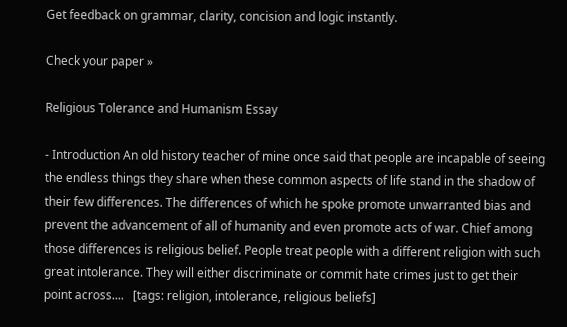Get feedback on grammar, clarity, concision and logic instantly.

Check your paper »

Religious Tolerance and Humanism Essay

- Introduction An old history teacher of mine once said that people are incapable of seeing the endless things they share when these common aspects of life stand in the shadow of their few differences. The differences of which he spoke promote unwarranted bias and prevent the advancement of all of humanity and even promote acts of war. Chief among those differences is religious belief. People treat people with a different religion with such great intolerance. They will either discriminate or commit hate crimes just to get their point across....   [tags: religion, intolerance, religious beliefs]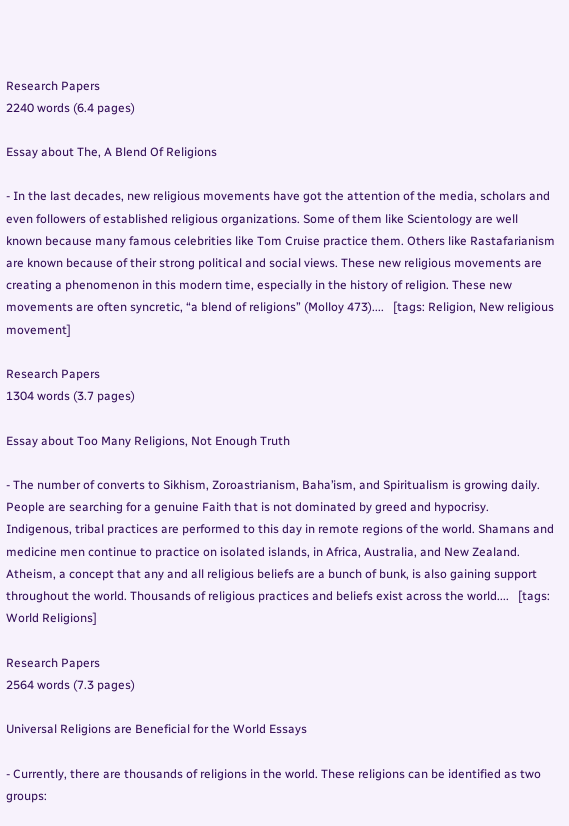Research Papers
2240 words (6.4 pages)

Essay about The, A Blend Of Religions

- In the last decades, new religious movements have got the attention of the media, scholars and even followers of established religious organizations. Some of them like Scientology are well known because many famous celebrities like Tom Cruise practice them. Others like Rastafarianism are known because of their strong political and social views. These new religious movements are creating a phenomenon in this modern time, especially in the history of religion. These new movements are often syncretic, “a blend of religions” (Molloy 473)....   [tags: Religion, New religious movement]

Research Papers
1304 words (3.7 pages)

Essay about Too Many Religions, Not Enough Truth

- The number of converts to Sikhism, Zoroastrianism, Baha’ism, and Spiritualism is growing daily. People are searching for a genuine Faith that is not dominated by greed and hypocrisy. Indigenous, tribal practices are performed to this day in remote regions of the world. Shamans and medicine men continue to practice on isolated islands, in Africa, Australia, and New Zealand. Atheism, a concept that any and all religious beliefs are a bunch of bunk, is also gaining support throughout the world. Thousands of religious practices and beliefs exist across the world....   [tags: World Religions]

Research Papers
2564 words (7.3 pages)

Universal Religions are Beneficial for the World Essays

- Currently, there are thousands of religions in the world. These religions can be identified as two groups: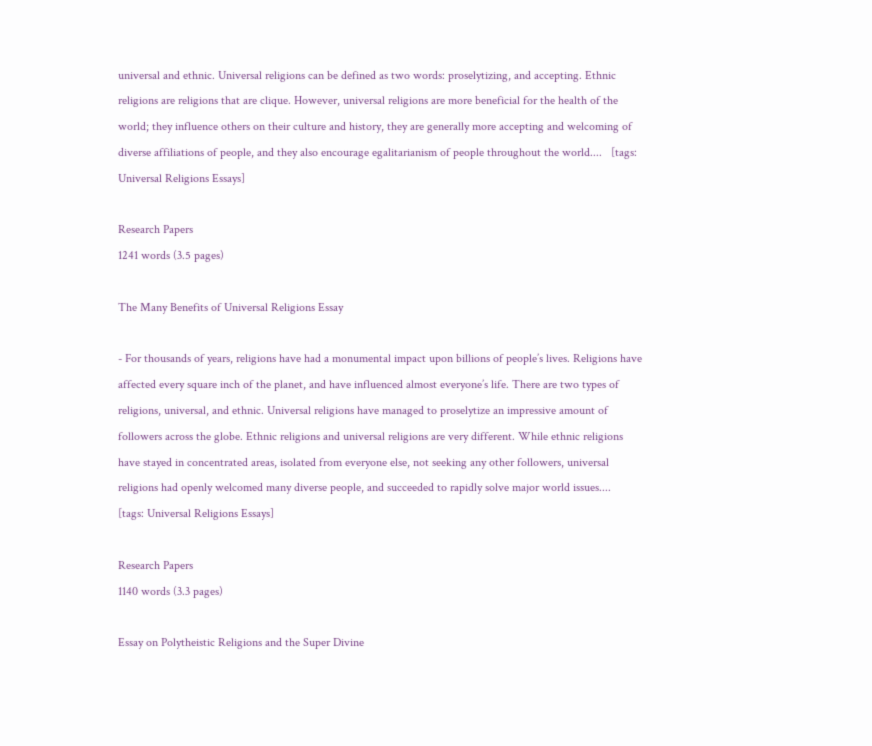universal and ethnic. Universal religions can be defined as two words: proselytizing, and accepting. Ethnic religions are religions that are clique. However, universal religions are more beneficial for the health of the world; they influence others on their culture and history, they are generally more accepting and welcoming of diverse affiliations of people, and they also encourage egalitarianism of people throughout the world....   [tags: Universal Religions Essays]

Research Papers
1241 words (3.5 pages)

The Many Benefits of Universal Religions Essay

- For thousands of years, religions have had a monumental impact upon billions of people’s lives. Religions have affected every square inch of the planet, and have influenced almost everyone’s life. There are two types of religions, universal, and ethnic. Universal religions have managed to proselytize an impressive amount of followers across the globe. Ethnic religions and universal religions are very different. While ethnic religions have stayed in concentrated areas, isolated from everyone else, not seeking any other followers, universal religions had openly welcomed many diverse people, and succeeded to rapidly solve major world issues....   [tags: Universal Religions Essays]

Research Papers
1140 words (3.3 pages)

Essay on Polytheistic Religions and the Super Divine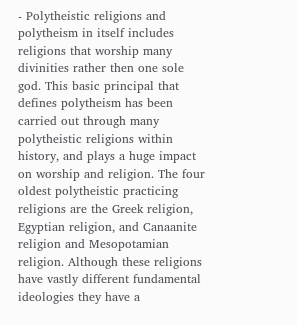- Polytheistic religions and polytheism in itself includes religions that worship many divinities rather then one sole god. This basic principal that defines polytheism has been carried out through many polytheistic religions within history, and plays a huge impact on worship and religion. The four oldest polytheistic practicing religions are the Greek religion, Egyptian religion, and Canaanite religion and Mesopotamian religion. Although these religions have vastly different fundamental ideologies they have a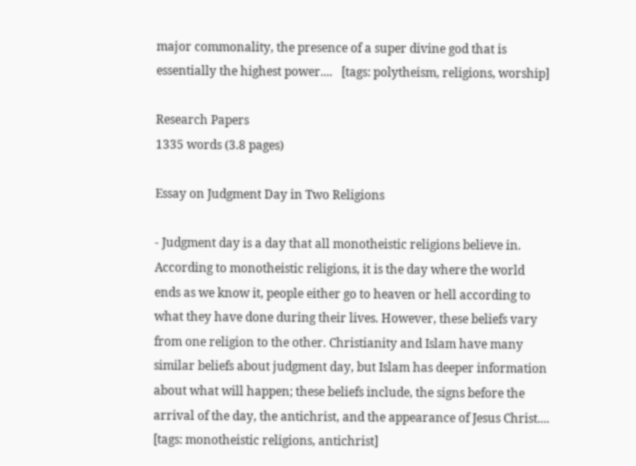major commonality, the presence of a super divine god that is essentially the highest power....   [tags: polytheism, religions, worship]

Research Papers
1335 words (3.8 pages)

Essay on Judgment Day in Two Religions

- Judgment day is a day that all monotheistic religions believe in. According to monotheistic religions, it is the day where the world ends as we know it, people either go to heaven or hell according to what they have done during their lives. However, these beliefs vary from one religion to the other. Christianity and Islam have many similar beliefs about judgment day, but Islam has deeper information about what will happen; these beliefs include, the signs before the arrival of the day, the antichrist, and the appearance of Jesus Christ....   [tags: monotheistic religions, antichrist]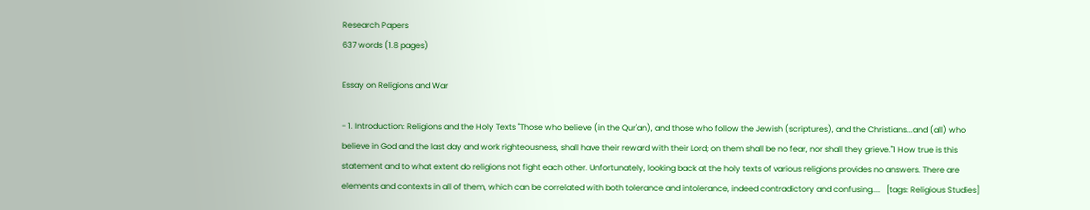Research Papers
637 words (1.8 pages)

Essay on Religions and War

- 1. Introduction: Religions and the Holy Texts "Those who believe (in the Qur'an), and those who follow the Jewish (scriptures), and the Christians...and (all) who believe in God and the last day and work righteousness, shall have their reward with their Lord; on them shall be no fear, nor shall they grieve."1 How true is this statement and to what extent do religions not fight each other. Unfortunately, looking back at the holy texts of various religions provides no answers. There are elements and contexts in all of them, which can be correlated with both tolerance and intolerance, indeed contradictory and confusing....   [tags: Religious Studies]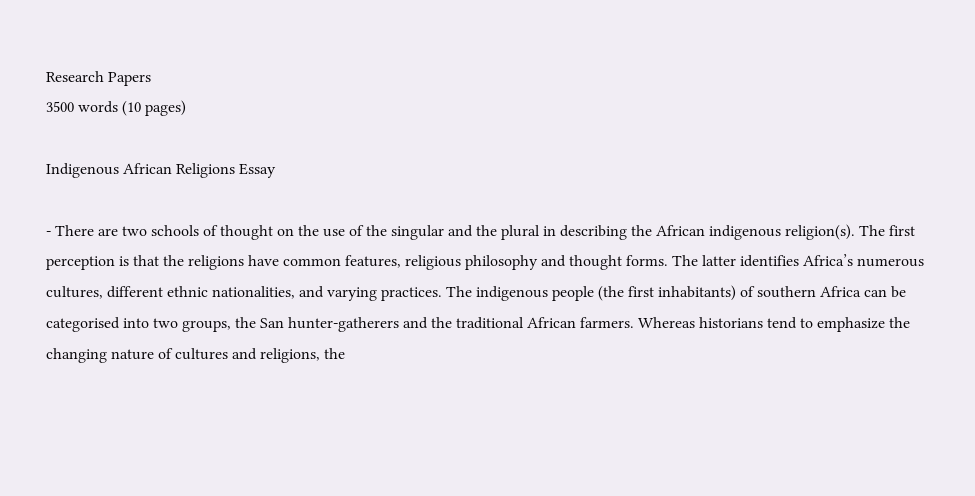Research Papers
3500 words (10 pages)

Indigenous African Religions Essay

- There are two schools of thought on the use of the singular and the plural in describing the African indigenous religion(s). The first perception is that the religions have common features, religious philosophy and thought forms. The latter identifies Africa’s numerous cultures, different ethnic nationalities, and varying practices. The indigenous people (the first inhabitants) of southern Africa can be categorised into two groups, the San hunter-gatherers and the traditional African farmers. Whereas historians tend to emphasize the changing nature of cultures and religions, the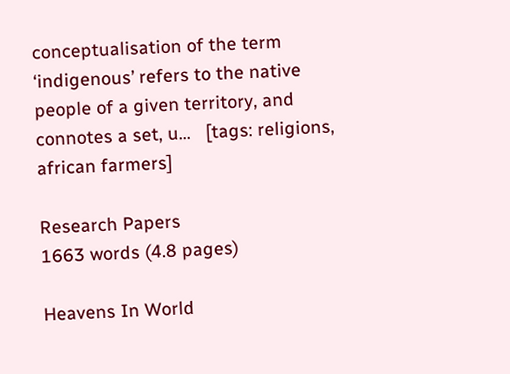conceptualisation of the term ‘indigenous’ refers to the native people of a given territory, and connotes a set, u...   [tags: religions, african farmers]

Research Papers
1663 words (4.8 pages)

Heavens In World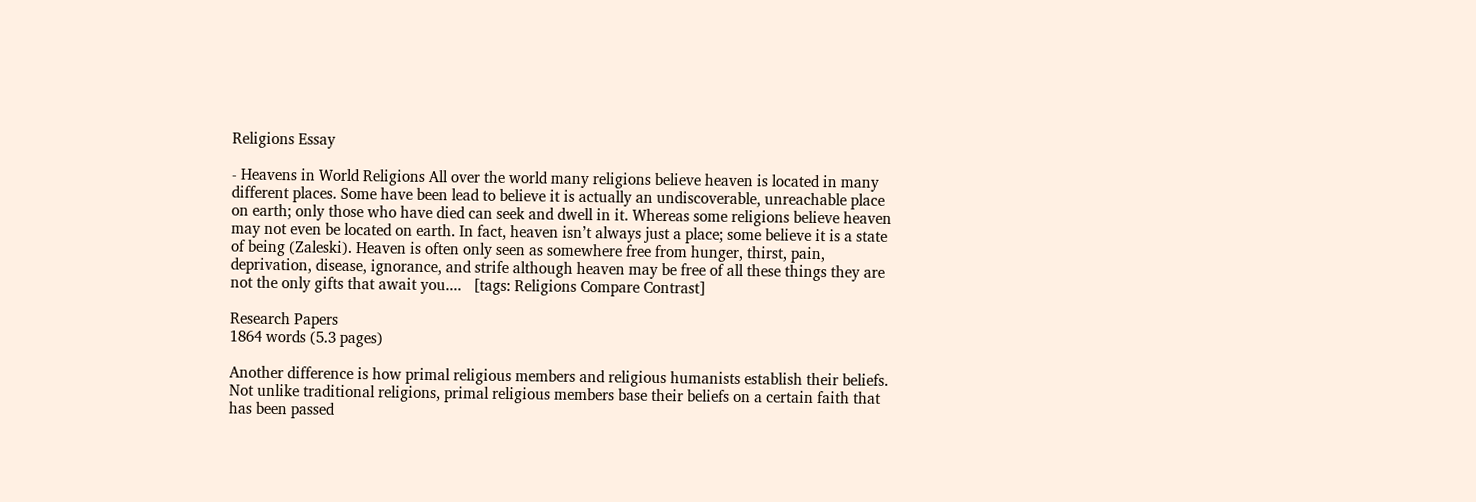Religions Essay

- Heavens in World Religions All over the world many religions believe heaven is located in many different places. Some have been lead to believe it is actually an undiscoverable, unreachable place on earth; only those who have died can seek and dwell in it. Whereas some religions believe heaven may not even be located on earth. In fact, heaven isn’t always just a place; some believe it is a state of being (Zaleski). Heaven is often only seen as somewhere free from hunger, thirst, pain, deprivation, disease, ignorance, and strife although heaven may be free of all these things they are not the only gifts that await you....   [tags: Religions Compare Contrast]

Research Papers
1864 words (5.3 pages)

Another difference is how primal religious members and religious humanists establish their beliefs. Not unlike traditional religions, primal religious members base their beliefs on a certain faith that has been passed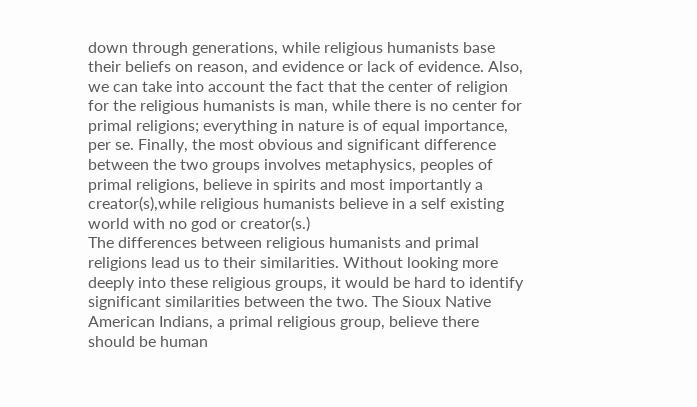down through generations, while religious humanists base their beliefs on reason, and evidence or lack of evidence. Also, we can take into account the fact that the center of religion for the religious humanists is man, while there is no center for primal religions; everything in nature is of equal importance, per se. Finally, the most obvious and significant difference between the two groups involves metaphysics, peoples of primal religions, believe in spirits and most importantly a creator(s),while religious humanists believe in a self existing world with no god or creator(s.)
The differences between religious humanists and primal religions lead us to their similarities. Without looking more deeply into these religious groups, it would be hard to identify significant similarities between the two. The Sioux Native American Indians, a primal religious group, believe there should be human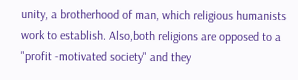unity, a brotherhood of man, which religious humanists work to establish. Also,both religions are opposed to a "profit -motivated society" and they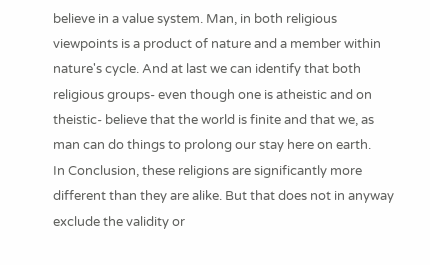believe in a value system. Man, in both religious viewpoints is a product of nature and a member within nature's cycle. And at last we can identify that both religious groups- even though one is atheistic and on theistic- believe that the world is finite and that we, as man can do things to prolong our stay here on earth.
In Conclusion, these religions are significantly more different than they are alike. But that does not in anyway exclude the validity or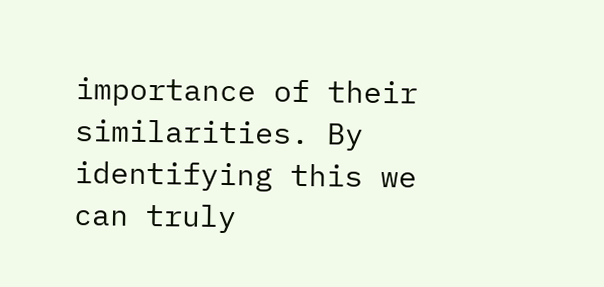importance of their similarities. By identifying this we can truly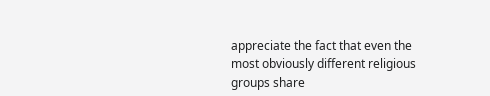appreciate the fact that even the most obviously different religious groups share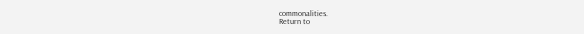commonalities.
Return to